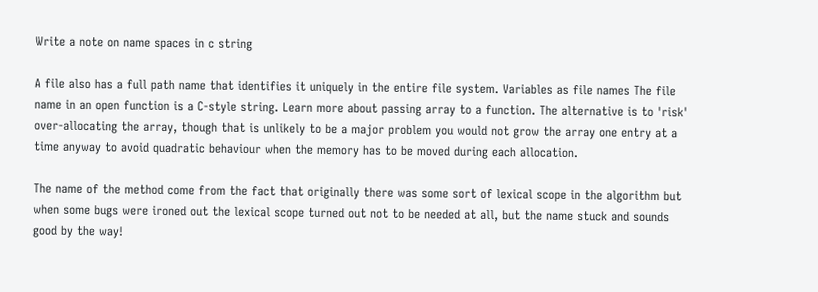Write a note on name spaces in c string

A file also has a full path name that identifies it uniquely in the entire file system. Variables as file names The file name in an open function is a C-style string. Learn more about passing array to a function. The alternative is to 'risk' over-allocating the array, though that is unlikely to be a major problem you would not grow the array one entry at a time anyway to avoid quadratic behaviour when the memory has to be moved during each allocation.

The name of the method come from the fact that originally there was some sort of lexical scope in the algorithm but when some bugs were ironed out the lexical scope turned out not to be needed at all, but the name stuck and sounds good by the way!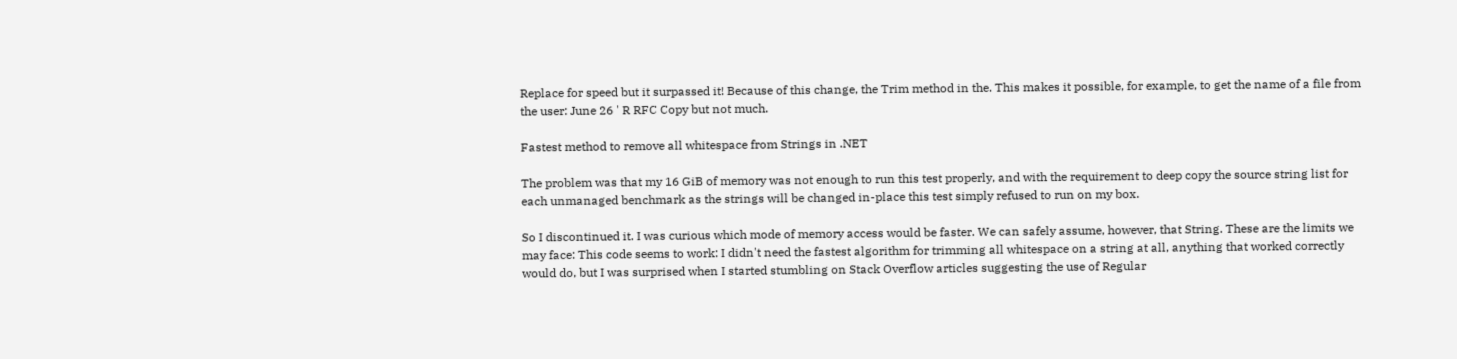Replace for speed but it surpassed it! Because of this change, the Trim method in the. This makes it possible, for example, to get the name of a file from the user: June 26 ' R RFC Copy but not much.

Fastest method to remove all whitespace from Strings in .NET

The problem was that my 16 GiB of memory was not enough to run this test properly, and with the requirement to deep copy the source string list for each unmanaged benchmark as the strings will be changed in-place this test simply refused to run on my box.

So I discontinued it. I was curious which mode of memory access would be faster. We can safely assume, however, that String. These are the limits we may face: This code seems to work: I didn't need the fastest algorithm for trimming all whitespace on a string at all, anything that worked correctly would do, but I was surprised when I started stumbling on Stack Overflow articles suggesting the use of Regular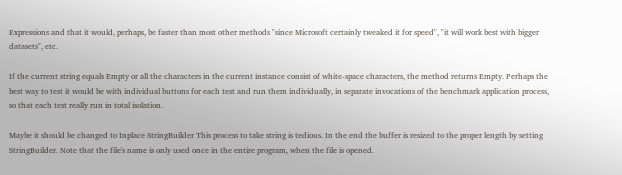Expressions and that it would, perhaps, be faster than most other methods "since Microsoft certainly tweaked it for speed", "it will work best with bigger datasets", etc.

If the current string equals Empty or all the characters in the current instance consist of white-space characters, the method returns Empty. Perhaps the best way to test it would be with individual buttons for each test and run them individually, in separate invocations of the benchmark application process, so that each test really run in total isolation.

Maybe it should be changed to Inplace StringBuilder This process to take string is tedious. In the end the buffer is resized to the proper length by setting StringBuilder. Note that the file's name is only used once in the entire program, when the file is opened.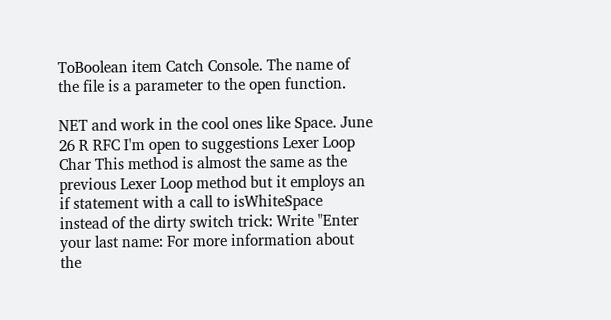ToBoolean item Catch Console. The name of the file is a parameter to the open function.

NET and work in the cool ones like Space. June 26 R RFC I'm open to suggestions Lexer Loop Char This method is almost the same as the previous Lexer Loop method but it employs an if statement with a call to isWhiteSpace instead of the dirty switch trick: Write "Enter your last name: For more information about the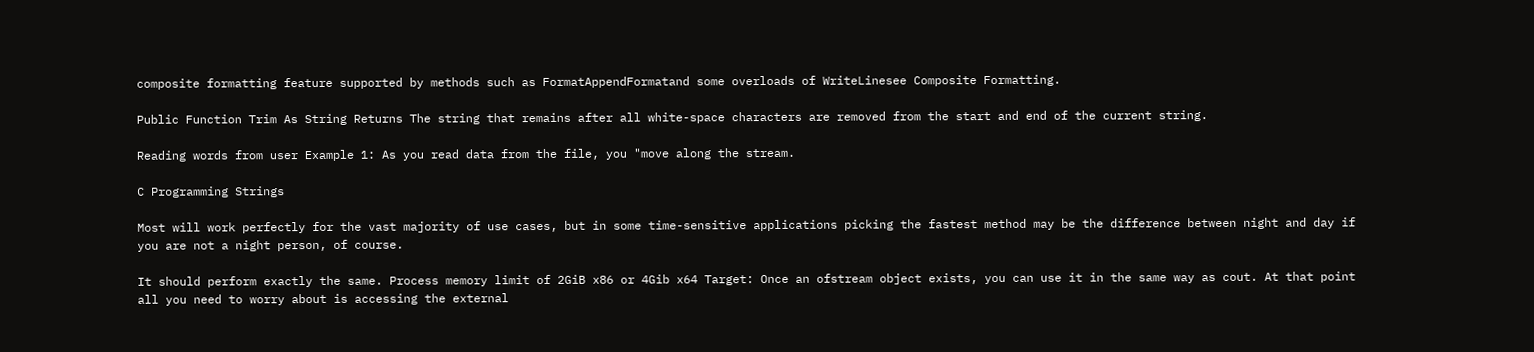composite formatting feature supported by methods such as FormatAppendFormatand some overloads of WriteLinesee Composite Formatting.

Public Function Trim As String Returns The string that remains after all white-space characters are removed from the start and end of the current string.

Reading words from user Example 1: As you read data from the file, you "move along the stream.

C Programming Strings

Most will work perfectly for the vast majority of use cases, but in some time-sensitive applications picking the fastest method may be the difference between night and day if you are not a night person, of course.

It should perform exactly the same. Process memory limit of 2GiB x86 or 4Gib x64 Target: Once an ofstream object exists, you can use it in the same way as cout. At that point all you need to worry about is accessing the external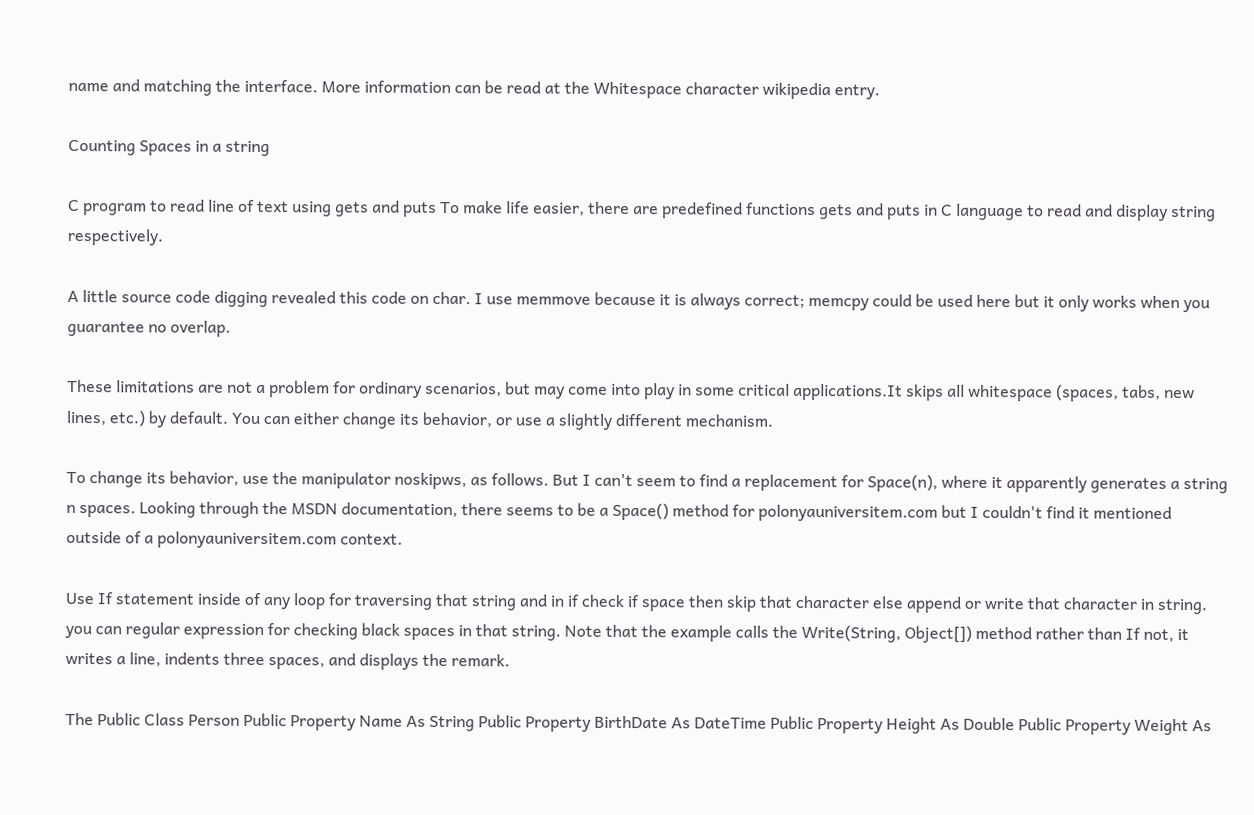name and matching the interface. More information can be read at the Whitespace character wikipedia entry.

Counting Spaces in a string

C program to read line of text using gets and puts To make life easier, there are predefined functions gets and puts in C language to read and display string respectively.

A little source code digging revealed this code on char. I use memmove because it is always correct; memcpy could be used here but it only works when you guarantee no overlap.

These limitations are not a problem for ordinary scenarios, but may come into play in some critical applications.It skips all whitespace (spaces, tabs, new lines, etc.) by default. You can either change its behavior, or use a slightly different mechanism.

To change its behavior, use the manipulator noskipws, as follows. But I can't seem to find a replacement for Space(n), where it apparently generates a string n spaces. Looking through the MSDN documentation, there seems to be a Space() method for polonyauniversitem.com but I couldn't find it mentioned outside of a polonyauniversitem.com context.

Use If statement inside of any loop for traversing that string and in if check if space then skip that character else append or write that character in string. you can regular expression for checking black spaces in that string. Note that the example calls the Write(String, Object[]) method rather than If not, it writes a line, indents three spaces, and displays the remark.

The Public Class Person Public Property Name As String Public Property BirthDate As DateTime Public Property Height As Double Public Property Weight As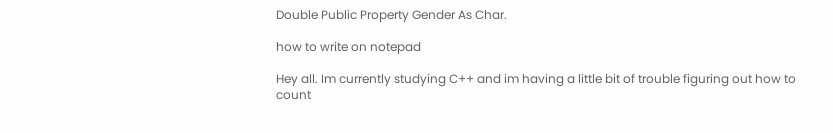Double Public Property Gender As Char.

how to write on notepad

Hey all. Im currently studying C++ and im having a little bit of trouble figuring out how to count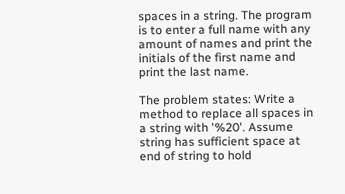spaces in a string. The program is to enter a full name with any amount of names and print the initials of the first name and print the last name.

The problem states: Write a method to replace all spaces in a string with '%20'. Assume string has sufficient space at end of string to hold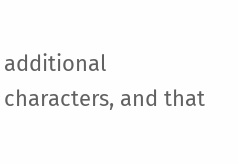additional characters, and that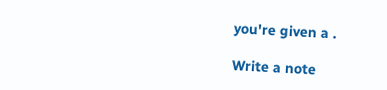you're given a .

Write a note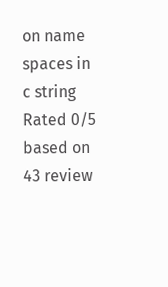on name spaces in c string
Rated 0/5 based on 43 review